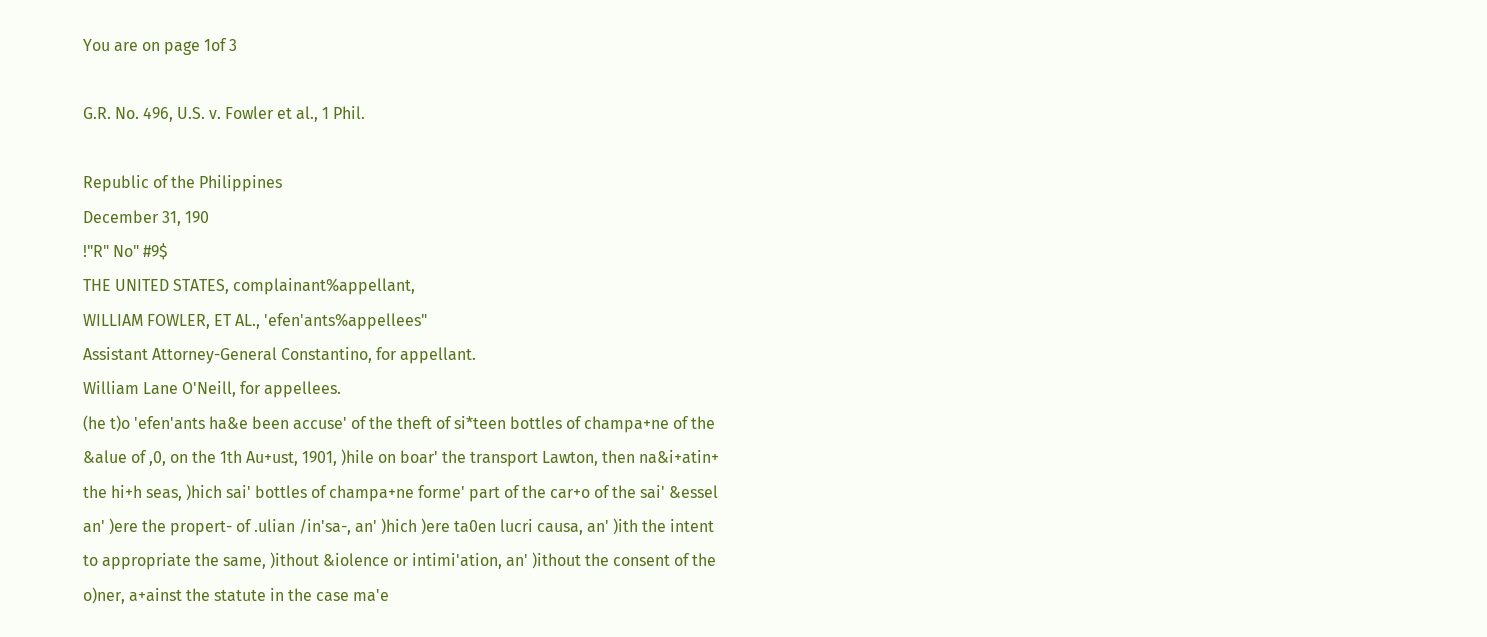You are on page 1of 3

G.R. No. 496, U.S. v. Fowler et al., 1 Phil.

Republic of the Philippines
December 31, 190
!"R" No" #9$
THE UNITED STATES, complainant%appellant,
WILLIAM FOWLER, ET AL., 'efen'ants%appellees"
Assistant Attorney-General Constantino, for appellant.
William Lane O'Neill, for appellees.
(he t)o 'efen'ants ha&e been accuse' of the theft of si*teen bottles of champa+ne of the
&alue of ,0, on the 1th Au+ust, 1901, )hile on boar' the transport Lawton, then na&i+atin+
the hi+h seas, )hich sai' bottles of champa+ne forme' part of the car+o of the sai' &essel
an' )ere the propert- of .ulian /in'sa-, an' )hich )ere ta0en lucri causa, an' )ith the intent
to appropriate the same, )ithout &iolence or intimi'ation, an' )ithout the consent of the
o)ner, a+ainst the statute in the case ma'e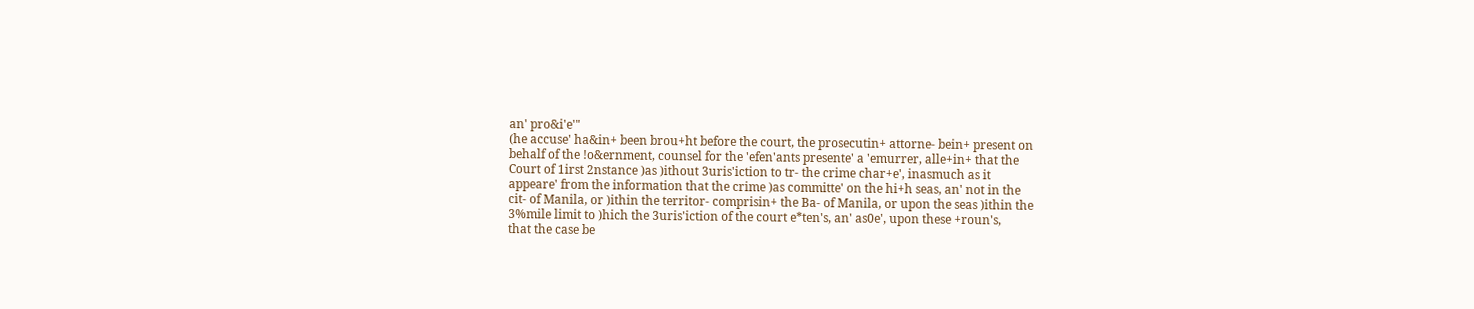an' pro&i'e'"
(he accuse' ha&in+ been brou+ht before the court, the prosecutin+ attorne- bein+ present on
behalf of the !o&ernment, counsel for the 'efen'ants presente' a 'emurrer, alle+in+ that the
Court of 1irst 2nstance )as )ithout 3uris'iction to tr- the crime char+e', inasmuch as it
appeare' from the information that the crime )as committe' on the hi+h seas, an' not in the
cit- of Manila, or )ithin the territor- comprisin+ the Ba- of Manila, or upon the seas )ithin the
3%mile limit to )hich the 3uris'iction of the court e*ten's, an' as0e', upon these +roun's,
that the case be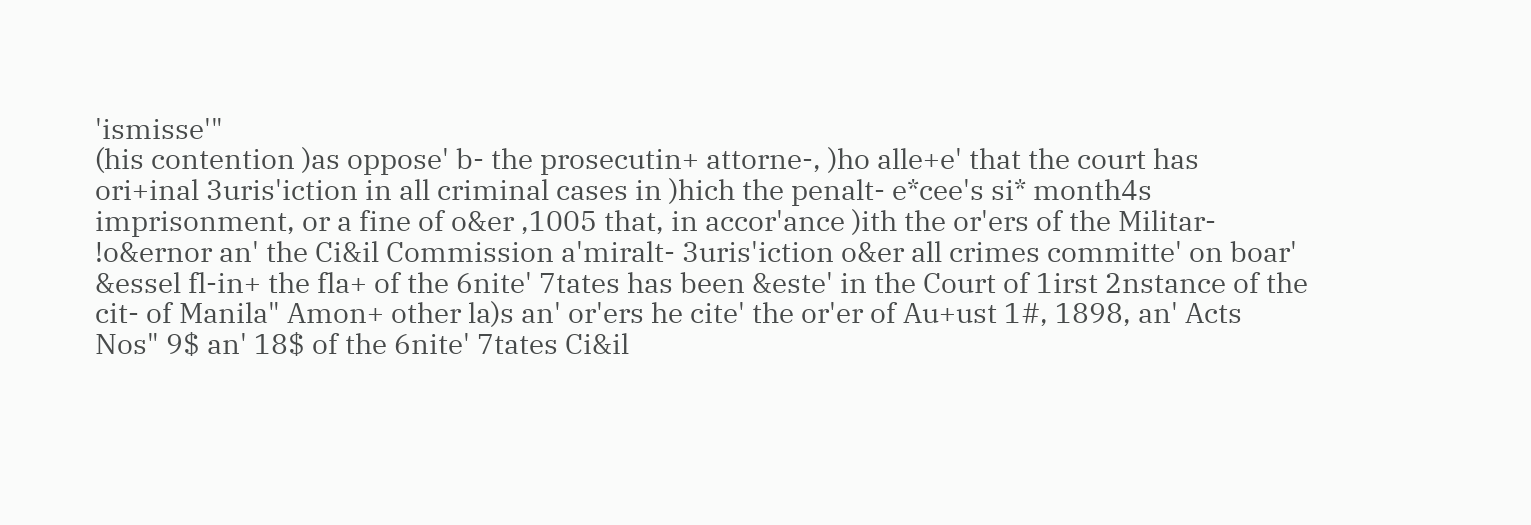'ismisse'"
(his contention )as oppose' b- the prosecutin+ attorne-, )ho alle+e' that the court has
ori+inal 3uris'iction in all criminal cases in )hich the penalt- e*cee's si* month4s
imprisonment, or a fine of o&er ,1005 that, in accor'ance )ith the or'ers of the Militar-
!o&ernor an' the Ci&il Commission a'miralt- 3uris'iction o&er all crimes committe' on boar'
&essel fl-in+ the fla+ of the 6nite' 7tates has been &este' in the Court of 1irst 2nstance of the
cit- of Manila" Amon+ other la)s an' or'ers he cite' the or'er of Au+ust 1#, 1898, an' Acts
Nos" 9$ an' 18$ of the 6nite' 7tates Ci&il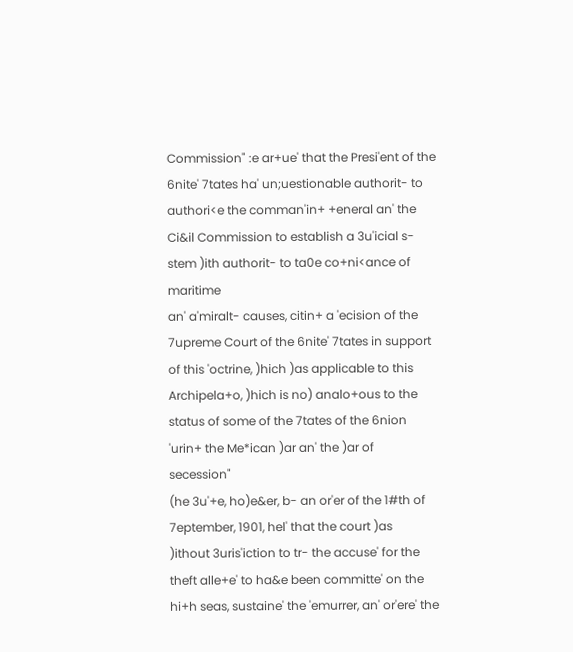Commission" :e ar+ue' that the Presi'ent of the
6nite' 7tates ha' un;uestionable authorit- to authori<e the comman'in+ +eneral an' the
Ci&il Commission to establish a 3u'icial s-stem )ith authorit- to ta0e co+ni<ance of maritime
an' a'miralt- causes, citin+ a 'ecision of the 7upreme Court of the 6nite' 7tates in support
of this 'octrine, )hich )as applicable to this Archipela+o, )hich is no) analo+ous to the
status of some of the 7tates of the 6nion 'urin+ the Me*ican )ar an' the )ar of secession"
(he 3u'+e, ho)e&er, b- an or'er of the 1#th of 7eptember, 1901, hel' that the court )as
)ithout 3uris'iction to tr- the accuse' for the theft alle+e' to ha&e been committe' on the
hi+h seas, sustaine' the 'emurrer, an' or'ere' the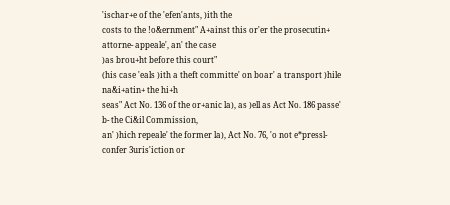'ischar+e of the 'efen'ants, )ith the
costs to the !o&ernment" A+ainst this or'er the prosecutin+ attorne- appeale', an' the case
)as brou+ht before this court"
(his case 'eals )ith a theft committe' on boar' a transport )hile na&i+atin+ the hi+h
seas" Act No. 136 of the or+anic la), as )ell as Act No. 186 passe' b- the Ci&il Commission,
an' )hich repeale' the former la), Act No. 76, 'o not e*pressl- confer 3uris'iction or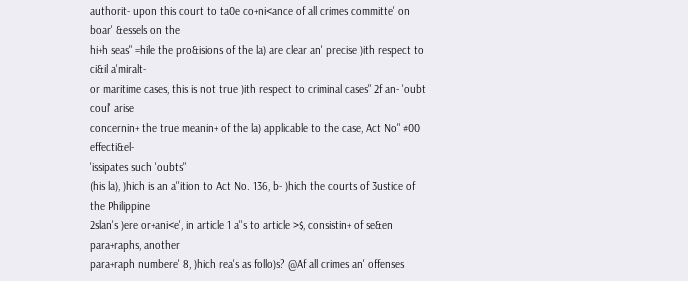authorit- upon this court to ta0e co+ni<ance of all crimes committe' on boar' &essels on the
hi+h seas" =hile the pro&isions of the la) are clear an' precise )ith respect to ci&il a'miralt-
or maritime cases, this is not true )ith respect to criminal cases" 2f an- 'oubt coul' arise
concernin+ the true meanin+ of the la) applicable to the case, Act No" #00 effecti&el-
'issipates such 'oubts"
(his la), )hich is an a''ition to Act No. 136, b- )hich the courts of 3ustice of the Philippine
2slan's )ere or+ani<e', in article 1 a''s to article >$, consistin+ of se&en para+raphs, another
para+raph numbere' 8, )hich rea's as follo)s? @Af all crimes an' offenses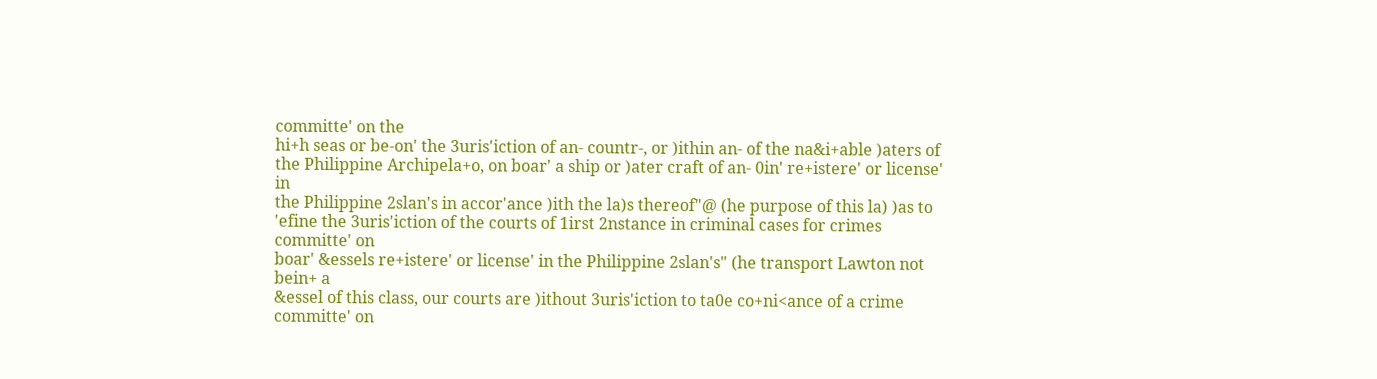committe' on the
hi+h seas or be-on' the 3uris'iction of an- countr-, or )ithin an- of the na&i+able )aters of
the Philippine Archipela+o, on boar' a ship or )ater craft of an- 0in' re+istere' or license' in
the Philippine 2slan's in accor'ance )ith the la)s thereof"@ (he purpose of this la) )as to
'efine the 3uris'iction of the courts of 1irst 2nstance in criminal cases for crimes committe' on
boar' &essels re+istere' or license' in the Philippine 2slan's" (he transport Lawton not bein+ a
&essel of this class, our courts are )ithout 3uris'iction to ta0e co+ni<ance of a crime
committe' on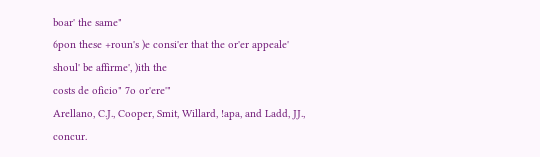boar' the same"
6pon these +roun's )e consi'er that the or'er appeale' shoul' be affirme', )ith the
costs de oficio" 7o or'ere'"
Arellano, C.J., Cooper, Smit, Willard, !apa, and Ladd, JJ., concur.